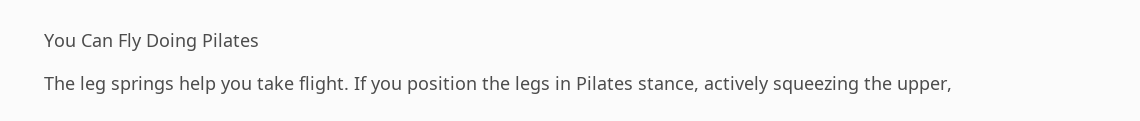You Can Fly Doing Pilates

The leg springs help you take flight. If you position the legs in Pilates stance, actively squeezing the upper,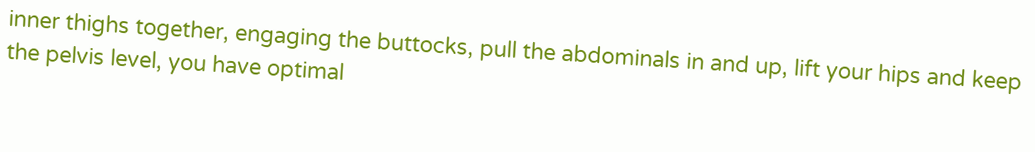inner thighs together, engaging the buttocks, pull the abdominals in and up, lift your hips and keep the pelvis level, you have optimal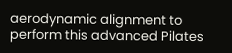aerodynamic alignment to perform this advanced Pilates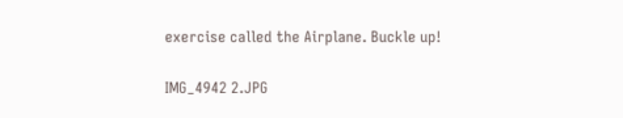exercise called the Airplane. Buckle up!

IMG_4942 2.JPG